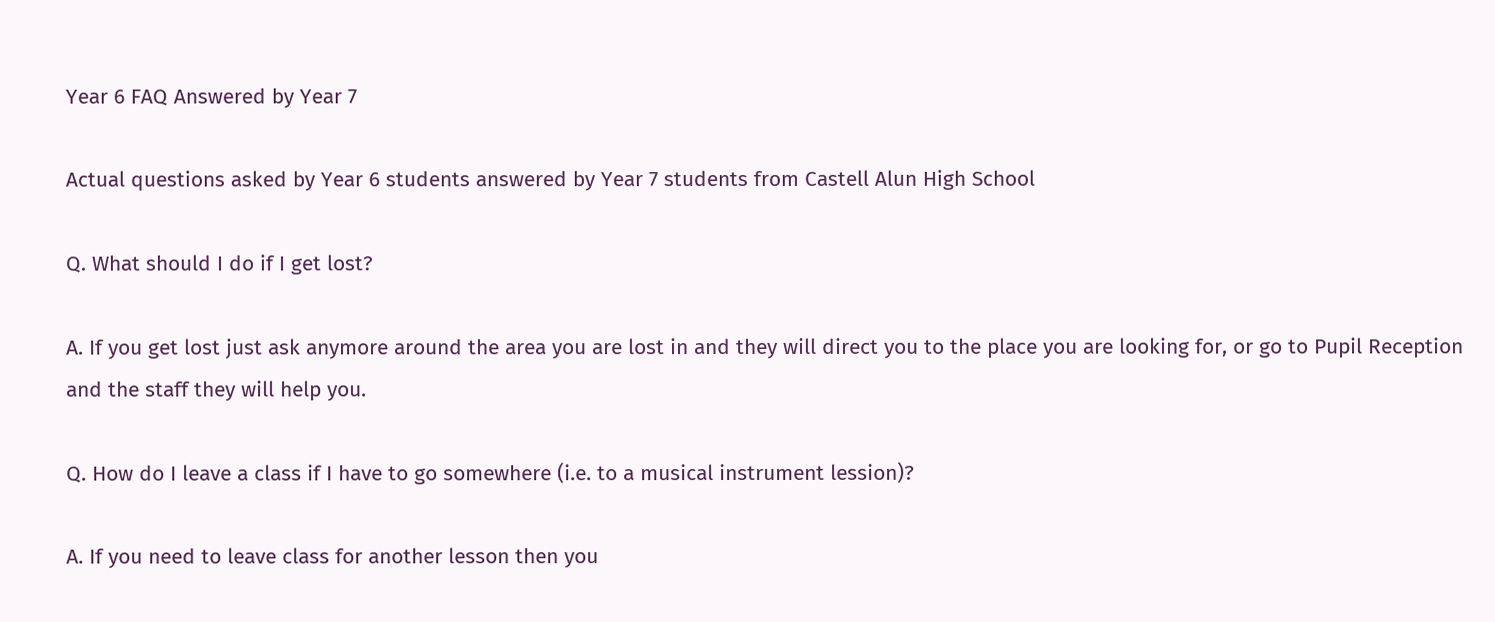Year 6 FAQ Answered by Year 7

Actual questions asked by Year 6 students answered by Year 7 students from Castell Alun High School

Q. What should I do if I get lost?

A. If you get lost just ask anymore around the area you are lost in and they will direct you to the place you are looking for, or go to Pupil Reception and the staff they will help you.

Q. How do I leave a class if I have to go somewhere (i.e. to a musical instrument lession)?

A. If you need to leave class for another lesson then you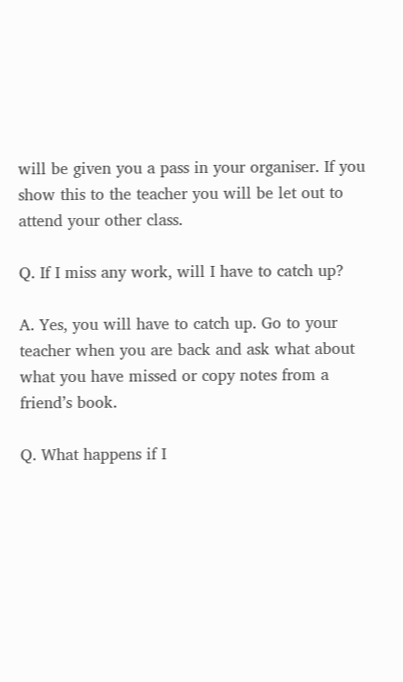will be given you a pass in your organiser. If you show this to the teacher you will be let out to attend your other class.

Q. If I miss any work, will I have to catch up?

A. Yes, you will have to catch up. Go to your teacher when you are back and ask what about what you have missed or copy notes from a friend’s book.

Q. What happens if I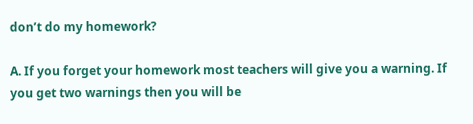don’t do my homework?

A. If you forget your homework most teachers will give you a warning. If you get two warnings then you will be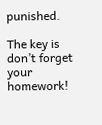punished.

The key is don’t forget your homework!